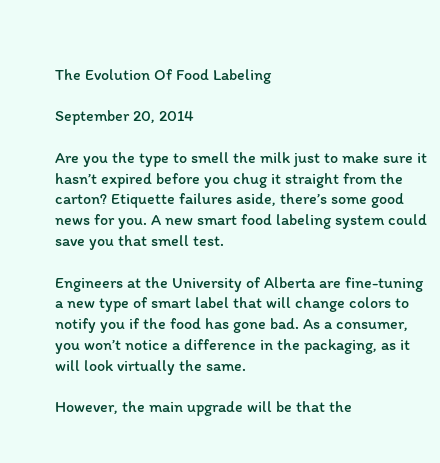The Evolution Of Food Labeling

September 20, 2014

Are you the type to smell the milk just to make sure it hasn’t expired before you chug it straight from the carton? Etiquette failures aside, there’s some good news for you. A new smart food labeling system could save you that smell test.

Engineers at the University of Alberta are fine-tuning a new type of smart label that will change colors to notify you if the food has gone bad. As a consumer, you won’t notice a difference in the packaging, as it will look virtually the same.

However, the main upgrade will be that the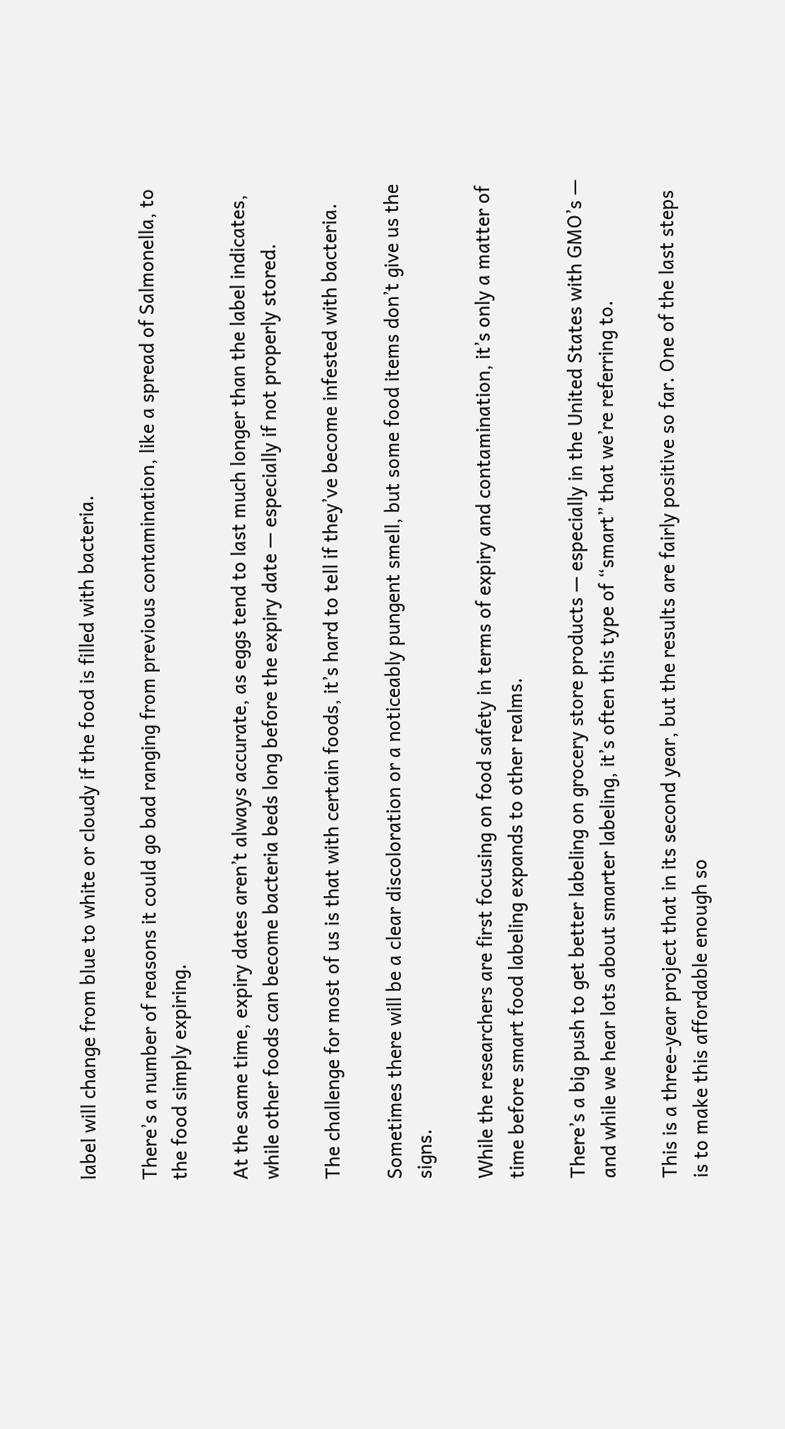label will change from blue to white or cloudy if the food is filled with bacteria.

There’s a number of reasons it could go bad ranging from previous contamination, like a spread of Salmonella, to the food simply expiring.

At the same time, expiry dates aren’t always accurate, as eggs tend to last much longer than the label indicates, while other foods can become bacteria beds long before the expiry date — especially if not properly stored.

The challenge for most of us is that with certain foods, it’s hard to tell if they’ve become infested with bacteria.

Sometimes there will be a clear discoloration or a noticeably pungent smell, but some food items don’t give us the signs.

While the researchers are first focusing on food safety in terms of expiry and contamination, it’s only a matter of time before smart food labeling expands to other realms.

There’s a big push to get better labeling on grocery store products — especially in the United States with GMO’s — and while we hear lots about smarter labeling, it’s often this type of “smart” that we’re referring to.

This is a three-year project that in its second year, but the results are fairly positive so far. One of the last steps is to make this affordable enough so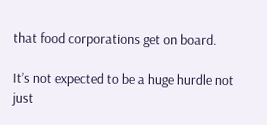that food corporations get on board.

It’s not expected to be a huge hurdle not just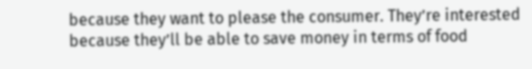because they want to please the consumer. They’re interested because they’ll be able to save money in terms of food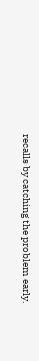recalls by catching the problem early.